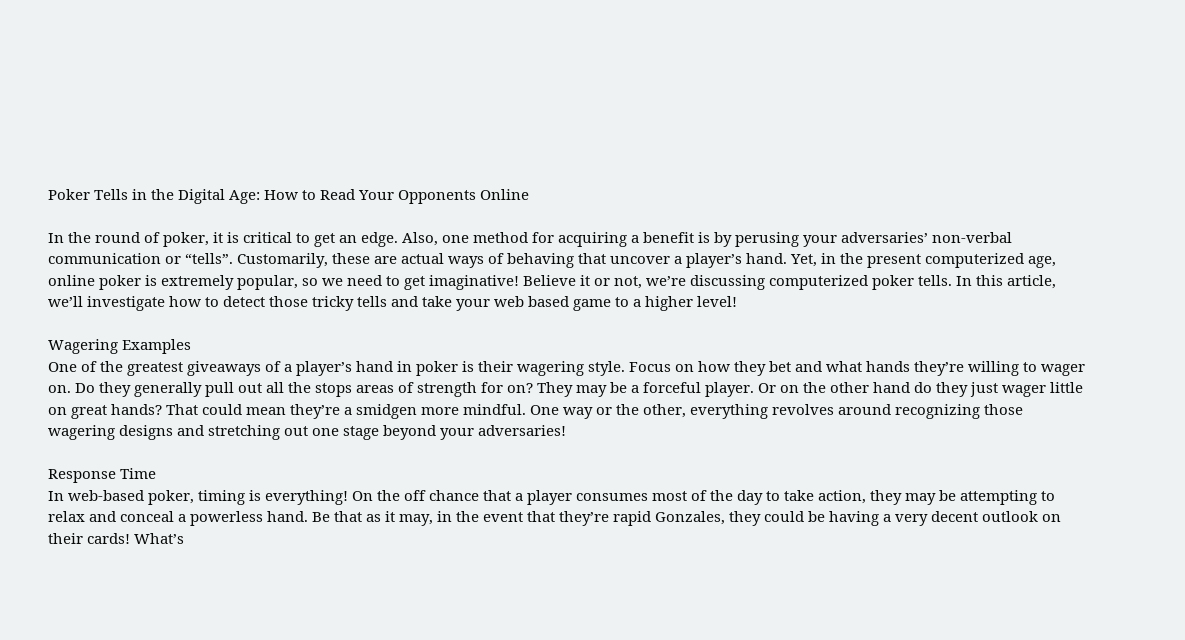Poker Tells in the Digital Age: How to Read Your Opponents Online

In the round of poker, it is critical to get an edge. Also, one method for acquiring a benefit is by perusing your adversaries’ non-verbal communication or “tells”. Customarily, these are actual ways of behaving that uncover a player’s hand. Yet, in the present computerized age, online poker is extremely popular, so we need to get imaginative! Believe it or not, we’re discussing computerized poker tells. In this article, we’ll investigate how to detect those tricky tells and take your web based game to a higher level!

Wagering Examples
One of the greatest giveaways of a player’s hand in poker is their wagering style. Focus on how they bet and what hands they’re willing to wager on. Do they generally pull out all the stops areas of strength for on? They may be a forceful player. Or on the other hand do they just wager little on great hands? That could mean they’re a smidgen more mindful. One way or the other, everything revolves around recognizing those wagering designs and stretching out one stage beyond your adversaries!

Response Time
In web-based poker, timing is everything! On the off chance that a player consumes most of the day to take action, they may be attempting to relax and conceal a powerless hand. Be that as it may, in the event that they’re rapid Gonzales, they could be having a very decent outlook on their cards! What’s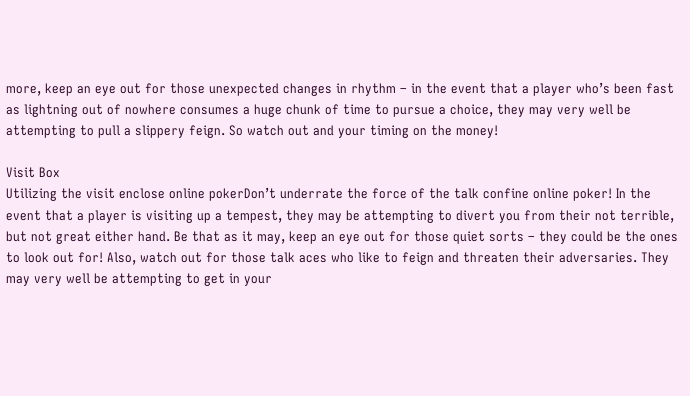more, keep an eye out for those unexpected changes in rhythm – in the event that a player who’s been fast as lightning out of nowhere consumes a huge chunk of time to pursue a choice, they may very well be attempting to pull a slippery feign. So watch out and your timing on the money!

Visit Box
Utilizing the visit enclose online pokerDon’t underrate the force of the talk confine online poker! In the event that a player is visiting up a tempest, they may be attempting to divert you from their not terrible, but not great either hand. Be that as it may, keep an eye out for those quiet sorts – they could be the ones to look out for! Also, watch out for those talk aces who like to feign and threaten their adversaries. They may very well be attempting to get in your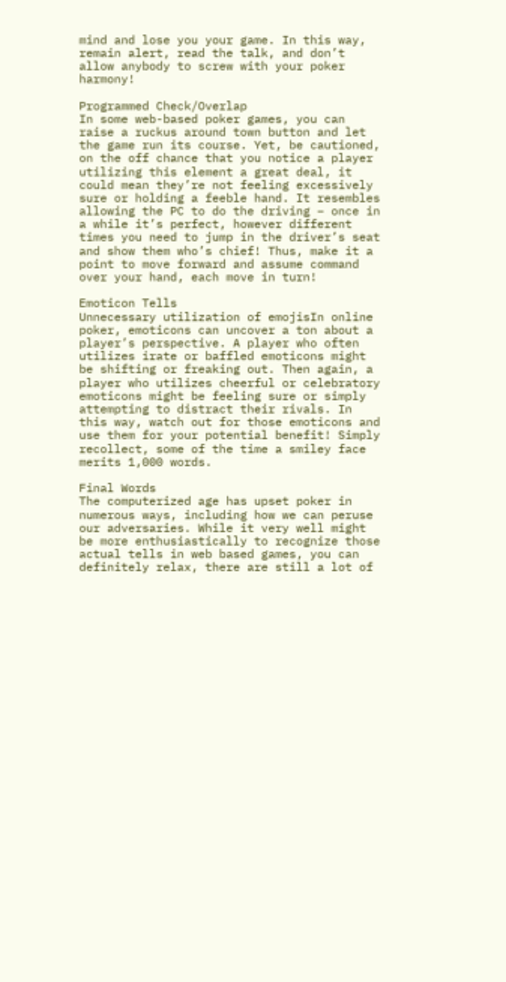mind and lose you your game. In this way, remain alert, read the talk, and don’t allow anybody to screw with your poker harmony!

Programmed Check/Overlap
In some web-based poker games, you can raise a ruckus around town button and let the game run its course. Yet, be cautioned, on the off chance that you notice a player utilizing this element a great deal, it could mean they’re not feeling excessively sure or holding a feeble hand. It resembles allowing the PC to do the driving – once in a while it’s perfect, however different times you need to jump in the driver’s seat and show them who’s chief! Thus, make it a point to move forward and assume command over your hand, each move in turn!

Emoticon Tells
Unnecessary utilization of emojisIn online poker, emoticons can uncover a ton about a player’s perspective. A player who often utilizes irate or baffled emoticons might be shifting or freaking out. Then again, a player who utilizes cheerful or celebratory emoticons might be feeling sure or simply attempting to distract their rivals. In this way, watch out for those emoticons and use them for your potential benefit! Simply recollect, some of the time a smiley face merits 1,000 words.

Final Words
The computerized age has upset poker in numerous ways, including how we can peruse our adversaries. While it very well might be more enthusiastically to recognize those actual tells in web based games, you can definitely relax, there are still a lot of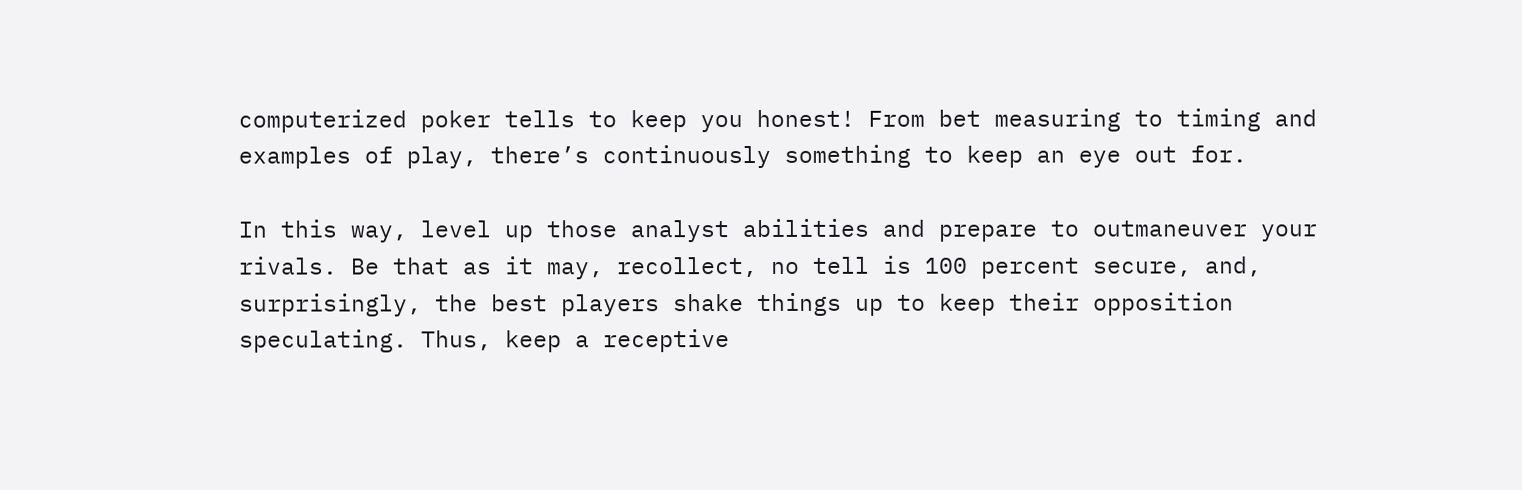computerized poker tells to keep you honest! From bet measuring to timing and examples of play, there’s continuously something to keep an eye out for.

In this way, level up those analyst abilities and prepare to outmaneuver your rivals. Be that as it may, recollect, no tell is 100 percent secure, and, surprisingly, the best players shake things up to keep their opposition speculating. Thus, keep a receptive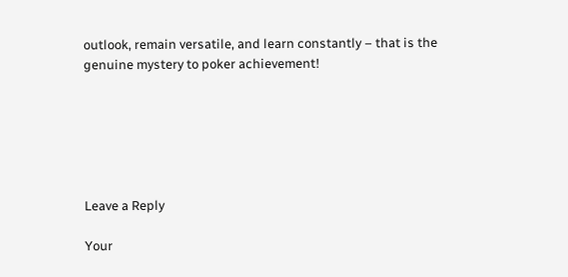outlook, remain versatile, and learn constantly – that is the genuine mystery to poker achievement!






Leave a Reply

Your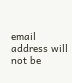email address will not be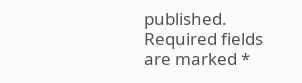published. Required fields are marked *